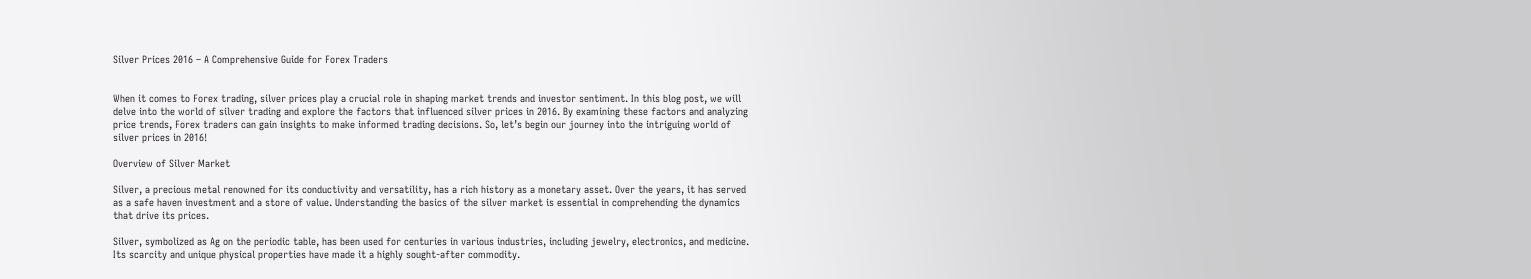Silver Prices 2016 – A Comprehensive Guide for Forex Traders


When it comes to Forex trading, silver prices play a crucial role in shaping market trends and investor sentiment. In this blog post, we will delve into the world of silver trading and explore the factors that influenced silver prices in 2016. By examining these factors and analyzing price trends, Forex traders can gain insights to make informed trading decisions. So, let’s begin our journey into the intriguing world of silver prices in 2016!

Overview of Silver Market

Silver, a precious metal renowned for its conductivity and versatility, has a rich history as a monetary asset. Over the years, it has served as a safe haven investment and a store of value. Understanding the basics of the silver market is essential in comprehending the dynamics that drive its prices.

Silver, symbolized as Ag on the periodic table, has been used for centuries in various industries, including jewelry, electronics, and medicine. Its scarcity and unique physical properties have made it a highly sought-after commodity.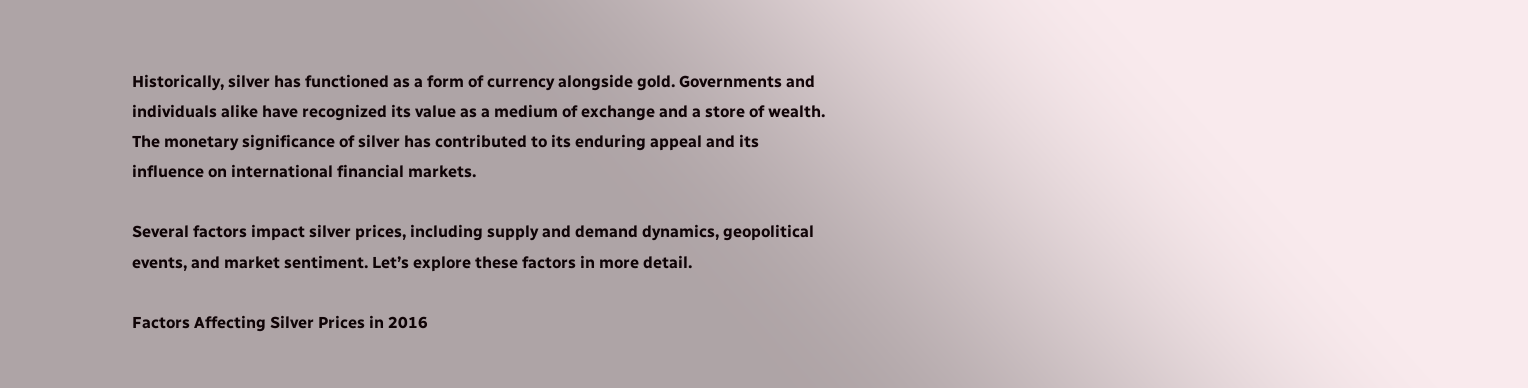Historically, silver has functioned as a form of currency alongside gold. Governments and individuals alike have recognized its value as a medium of exchange and a store of wealth. The monetary significance of silver has contributed to its enduring appeal and its influence on international financial markets.

Several factors impact silver prices, including supply and demand dynamics, geopolitical events, and market sentiment. Let’s explore these factors in more detail.

Factors Affecting Silver Prices in 2016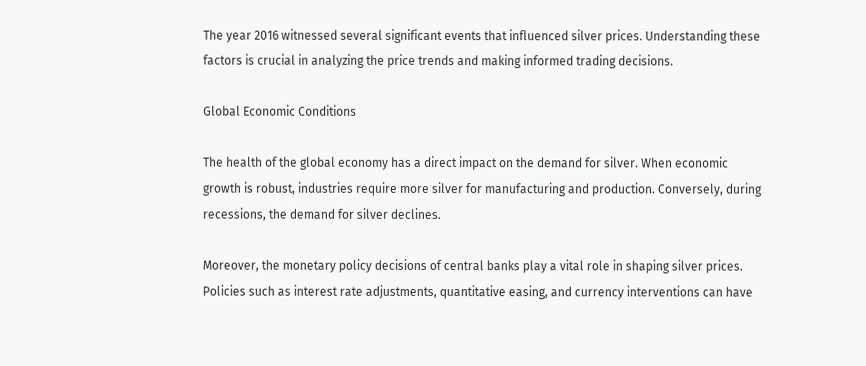The year 2016 witnessed several significant events that influenced silver prices. Understanding these factors is crucial in analyzing the price trends and making informed trading decisions.

Global Economic Conditions

The health of the global economy has a direct impact on the demand for silver. When economic growth is robust, industries require more silver for manufacturing and production. Conversely, during recessions, the demand for silver declines.

Moreover, the monetary policy decisions of central banks play a vital role in shaping silver prices. Policies such as interest rate adjustments, quantitative easing, and currency interventions can have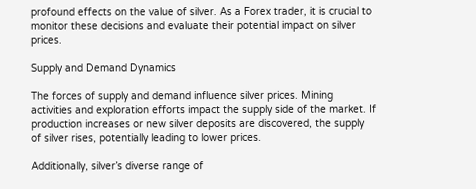profound effects on the value of silver. As a Forex trader, it is crucial to monitor these decisions and evaluate their potential impact on silver prices.

Supply and Demand Dynamics

The forces of supply and demand influence silver prices. Mining activities and exploration efforts impact the supply side of the market. If production increases or new silver deposits are discovered, the supply of silver rises, potentially leading to lower prices.

Additionally, silver’s diverse range of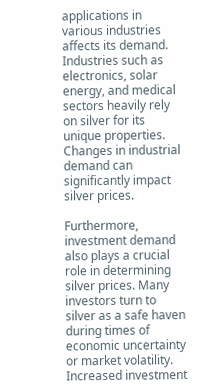applications in various industries affects its demand. Industries such as electronics, solar energy, and medical sectors heavily rely on silver for its unique properties. Changes in industrial demand can significantly impact silver prices.

Furthermore, investment demand also plays a crucial role in determining silver prices. Many investors turn to silver as a safe haven during times of economic uncertainty or market volatility. Increased investment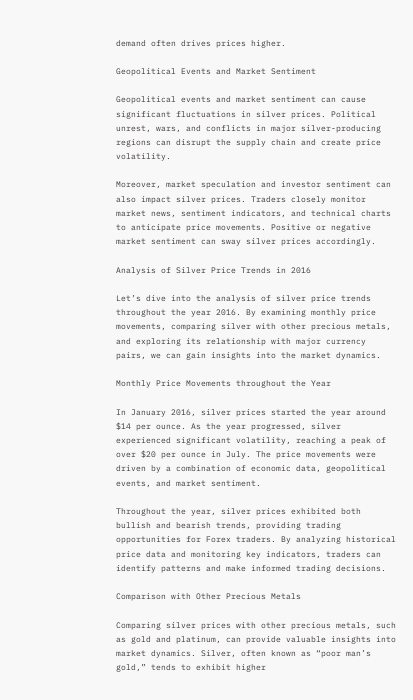demand often drives prices higher.

Geopolitical Events and Market Sentiment

Geopolitical events and market sentiment can cause significant fluctuations in silver prices. Political unrest, wars, and conflicts in major silver-producing regions can disrupt the supply chain and create price volatility.

Moreover, market speculation and investor sentiment can also impact silver prices. Traders closely monitor market news, sentiment indicators, and technical charts to anticipate price movements. Positive or negative market sentiment can sway silver prices accordingly.

Analysis of Silver Price Trends in 2016

Let’s dive into the analysis of silver price trends throughout the year 2016. By examining monthly price movements, comparing silver with other precious metals, and exploring its relationship with major currency pairs, we can gain insights into the market dynamics.

Monthly Price Movements throughout the Year

In January 2016, silver prices started the year around $14 per ounce. As the year progressed, silver experienced significant volatility, reaching a peak of over $20 per ounce in July. The price movements were driven by a combination of economic data, geopolitical events, and market sentiment.

Throughout the year, silver prices exhibited both bullish and bearish trends, providing trading opportunities for Forex traders. By analyzing historical price data and monitoring key indicators, traders can identify patterns and make informed trading decisions.

Comparison with Other Precious Metals

Comparing silver prices with other precious metals, such as gold and platinum, can provide valuable insights into market dynamics. Silver, often known as “poor man’s gold,” tends to exhibit higher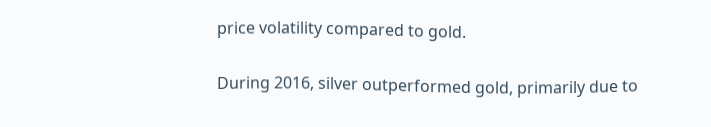price volatility compared to gold.

During 2016, silver outperformed gold, primarily due to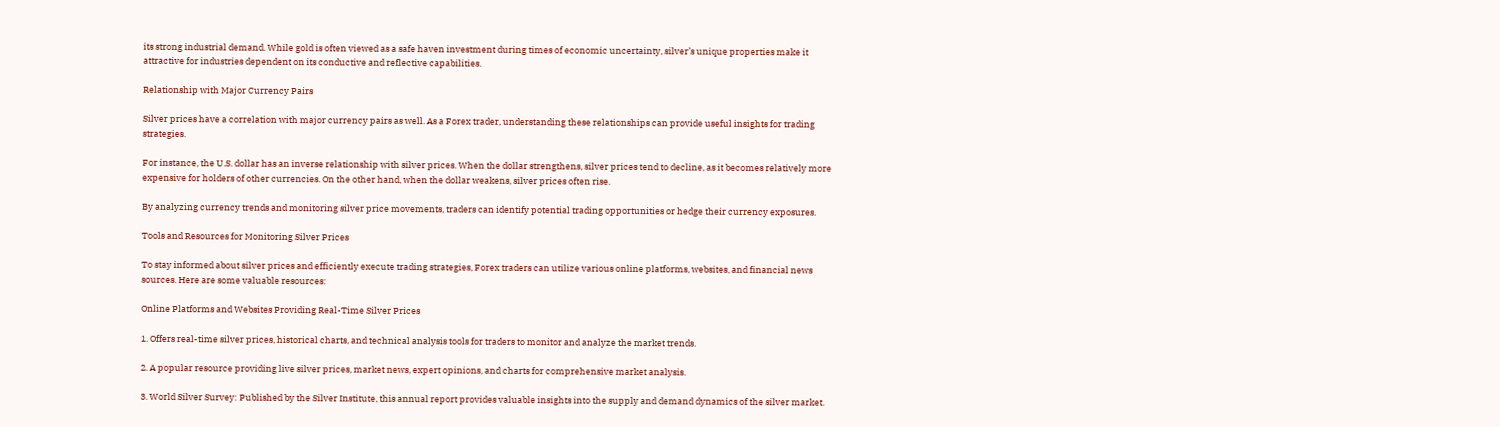its strong industrial demand. While gold is often viewed as a safe haven investment during times of economic uncertainty, silver’s unique properties make it attractive for industries dependent on its conductive and reflective capabilities.

Relationship with Major Currency Pairs

Silver prices have a correlation with major currency pairs as well. As a Forex trader, understanding these relationships can provide useful insights for trading strategies.

For instance, the U.S. dollar has an inverse relationship with silver prices. When the dollar strengthens, silver prices tend to decline, as it becomes relatively more expensive for holders of other currencies. On the other hand, when the dollar weakens, silver prices often rise.

By analyzing currency trends and monitoring silver price movements, traders can identify potential trading opportunities or hedge their currency exposures.

Tools and Resources for Monitoring Silver Prices

To stay informed about silver prices and efficiently execute trading strategies, Forex traders can utilize various online platforms, websites, and financial news sources. Here are some valuable resources:

Online Platforms and Websites Providing Real-Time Silver Prices

1. Offers real-time silver prices, historical charts, and technical analysis tools for traders to monitor and analyze the market trends.

2. A popular resource providing live silver prices, market news, expert opinions, and charts for comprehensive market analysis.

3. World Silver Survey: Published by the Silver Institute, this annual report provides valuable insights into the supply and demand dynamics of the silver market.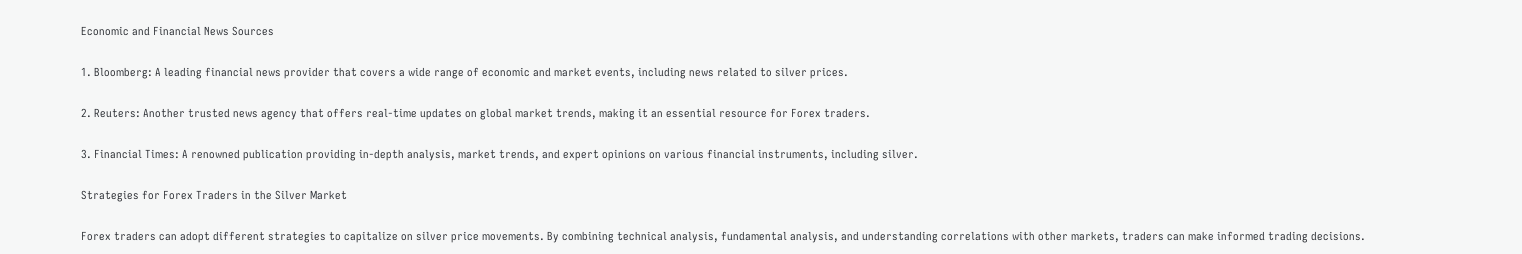Economic and Financial News Sources

1. Bloomberg: A leading financial news provider that covers a wide range of economic and market events, including news related to silver prices.

2. Reuters: Another trusted news agency that offers real-time updates on global market trends, making it an essential resource for Forex traders.

3. Financial Times: A renowned publication providing in-depth analysis, market trends, and expert opinions on various financial instruments, including silver.

Strategies for Forex Traders in the Silver Market

Forex traders can adopt different strategies to capitalize on silver price movements. By combining technical analysis, fundamental analysis, and understanding correlations with other markets, traders can make informed trading decisions.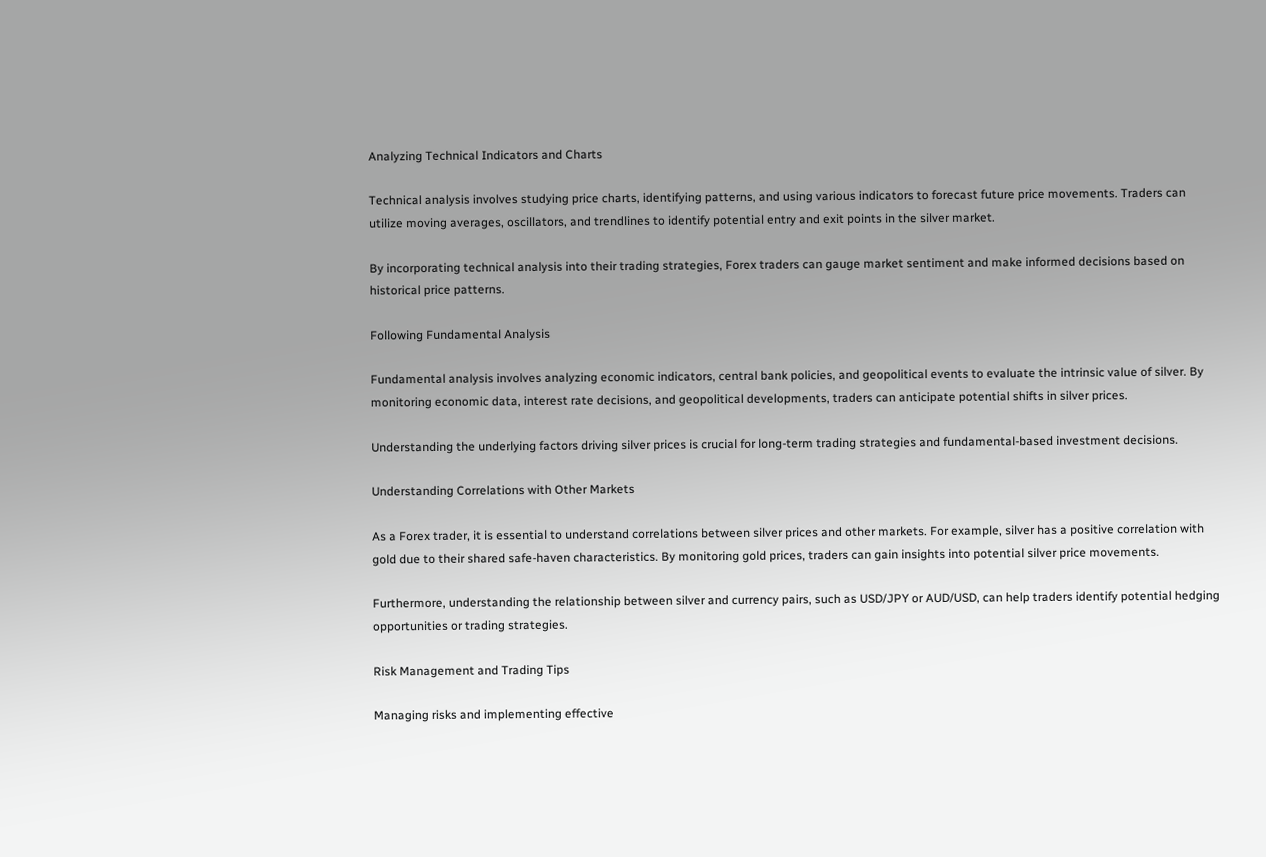Analyzing Technical Indicators and Charts

Technical analysis involves studying price charts, identifying patterns, and using various indicators to forecast future price movements. Traders can utilize moving averages, oscillators, and trendlines to identify potential entry and exit points in the silver market.

By incorporating technical analysis into their trading strategies, Forex traders can gauge market sentiment and make informed decisions based on historical price patterns.

Following Fundamental Analysis

Fundamental analysis involves analyzing economic indicators, central bank policies, and geopolitical events to evaluate the intrinsic value of silver. By monitoring economic data, interest rate decisions, and geopolitical developments, traders can anticipate potential shifts in silver prices.

Understanding the underlying factors driving silver prices is crucial for long-term trading strategies and fundamental-based investment decisions.

Understanding Correlations with Other Markets

As a Forex trader, it is essential to understand correlations between silver prices and other markets. For example, silver has a positive correlation with gold due to their shared safe-haven characteristics. By monitoring gold prices, traders can gain insights into potential silver price movements.

Furthermore, understanding the relationship between silver and currency pairs, such as USD/JPY or AUD/USD, can help traders identify potential hedging opportunities or trading strategies.

Risk Management and Trading Tips

Managing risks and implementing effective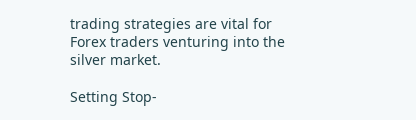trading strategies are vital for Forex traders venturing into the silver market.

Setting Stop-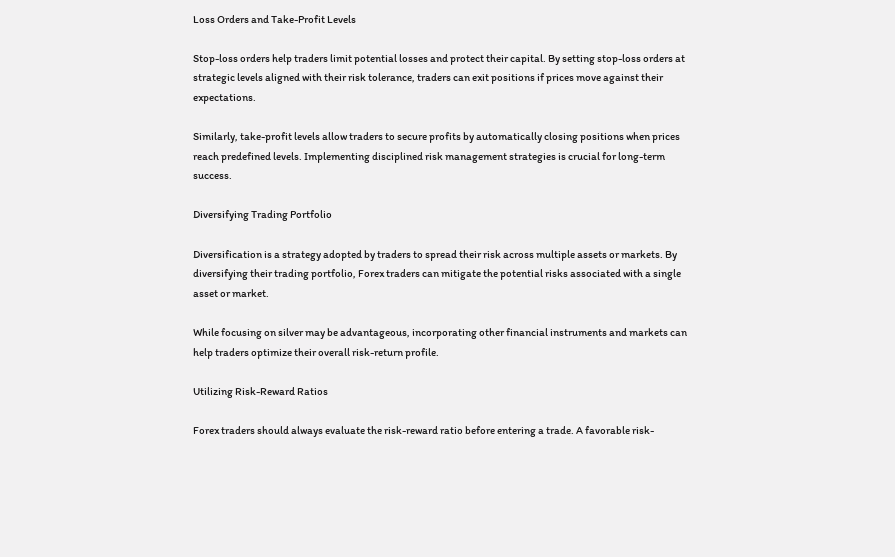Loss Orders and Take-Profit Levels

Stop-loss orders help traders limit potential losses and protect their capital. By setting stop-loss orders at strategic levels aligned with their risk tolerance, traders can exit positions if prices move against their expectations.

Similarly, take-profit levels allow traders to secure profits by automatically closing positions when prices reach predefined levels. Implementing disciplined risk management strategies is crucial for long-term success.

Diversifying Trading Portfolio

Diversification is a strategy adopted by traders to spread their risk across multiple assets or markets. By diversifying their trading portfolio, Forex traders can mitigate the potential risks associated with a single asset or market.

While focusing on silver may be advantageous, incorporating other financial instruments and markets can help traders optimize their overall risk-return profile.

Utilizing Risk-Reward Ratios

Forex traders should always evaluate the risk-reward ratio before entering a trade. A favorable risk-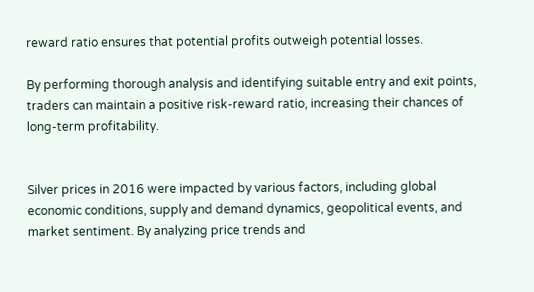reward ratio ensures that potential profits outweigh potential losses.

By performing thorough analysis and identifying suitable entry and exit points, traders can maintain a positive risk-reward ratio, increasing their chances of long-term profitability.


Silver prices in 2016 were impacted by various factors, including global economic conditions, supply and demand dynamics, geopolitical events, and market sentiment. By analyzing price trends and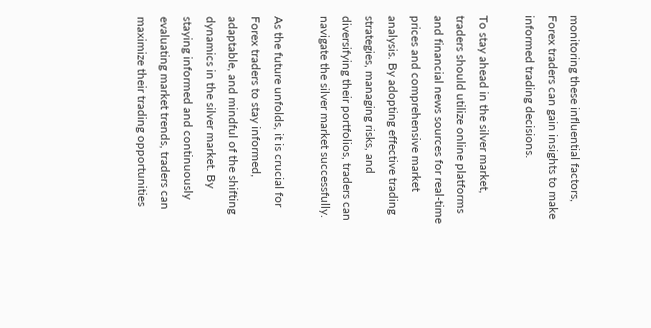monitoring these influential factors, Forex traders can gain insights to make informed trading decisions.

To stay ahead in the silver market, traders should utilize online platforms and financial news sources for real-time prices and comprehensive market analysis. By adopting effective trading strategies, managing risks, and diversifying their portfolios, traders can navigate the silver market successfully.

As the future unfolds, it is crucial for Forex traders to stay informed, adaptable, and mindful of the shifting dynamics in the silver market. By staying informed and continuously evaluating market trends, traders can maximize their trading opportunities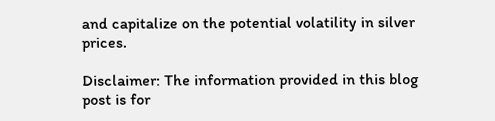and capitalize on the potential volatility in silver prices.

Disclaimer: The information provided in this blog post is for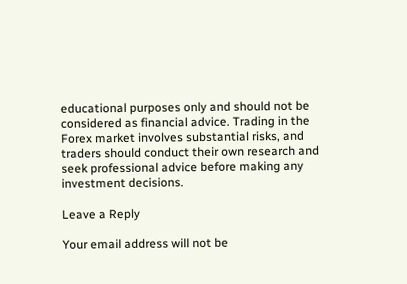educational purposes only and should not be considered as financial advice. Trading in the Forex market involves substantial risks, and traders should conduct their own research and seek professional advice before making any investment decisions.

Leave a Reply

Your email address will not be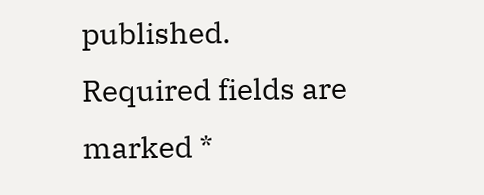published. Required fields are marked *